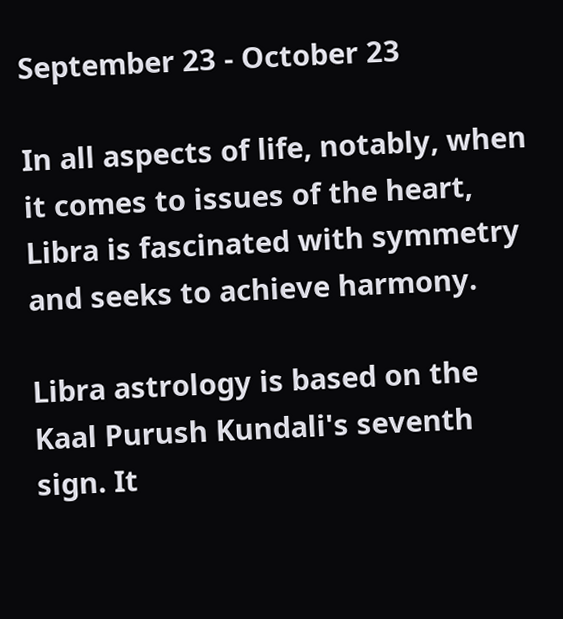September 23 - October 23

In all aspects of life, notably, when it comes to issues of the heart, Libra is fascinated with symmetry and seeks to achieve harmony.

Libra astrology is based on the Kaal Purush Kundali's seventh sign. It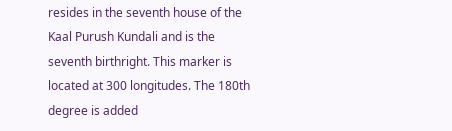resides in the seventh house of the Kaal Purush Kundali and is the seventh birthright. This marker is located at 300 longitudes. The 180th degree is added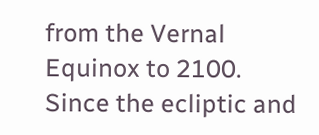from the Vernal Equinox to 2100. Since the ecliptic and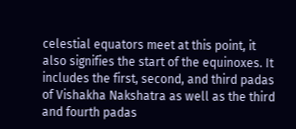celestial equators meet at this point, it also signifies the start of the equinoxes. It includes the first, second, and third padas of Vishakha Nakshatra as well as the third and fourth padas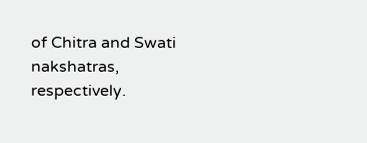of Chitra and Swati nakshatras, respectively.